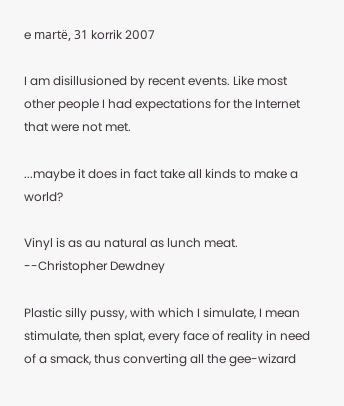e martë, 31 korrik 2007

I am disillusioned by recent events. Like most other people I had expectations for the Internet that were not met.

...maybe it does in fact take all kinds to make a world?

Vinyl is as au natural as lunch meat.
--Christopher Dewdney

Plastic silly pussy, with which I simulate, I mean stimulate, then splat, every face of reality in need of a smack, thus converting all the gee-wizard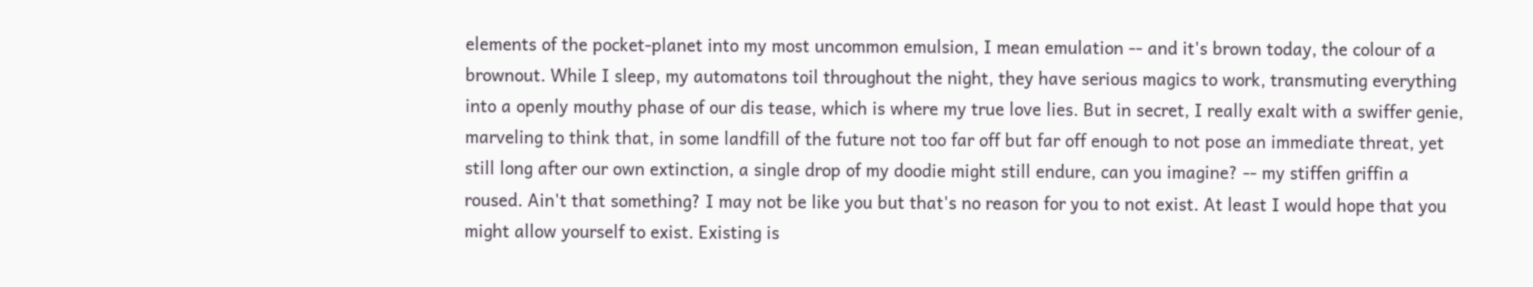elements of the pocket-planet into my most uncommon emulsion, I mean emulation -- and it's brown today, the colour of a brownout. While I sleep, my automatons toil throughout the night, they have serious magics to work, transmuting everything into a openly mouthy phase of our dis tease, which is where my true love lies. But in secret, I really exalt with a swiffer genie, marveling to think that, in some landfill of the future not too far off but far off enough to not pose an immediate threat, yet still long after our own extinction, a single drop of my doodie might still endure, can you imagine? -- my stiffen griffin a roused. Ain't that something? I may not be like you but that's no reason for you to not exist. At least I would hope that you might allow yourself to exist. Existing is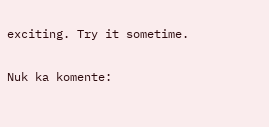exciting. Try it sometime.

Nuk ka komente: